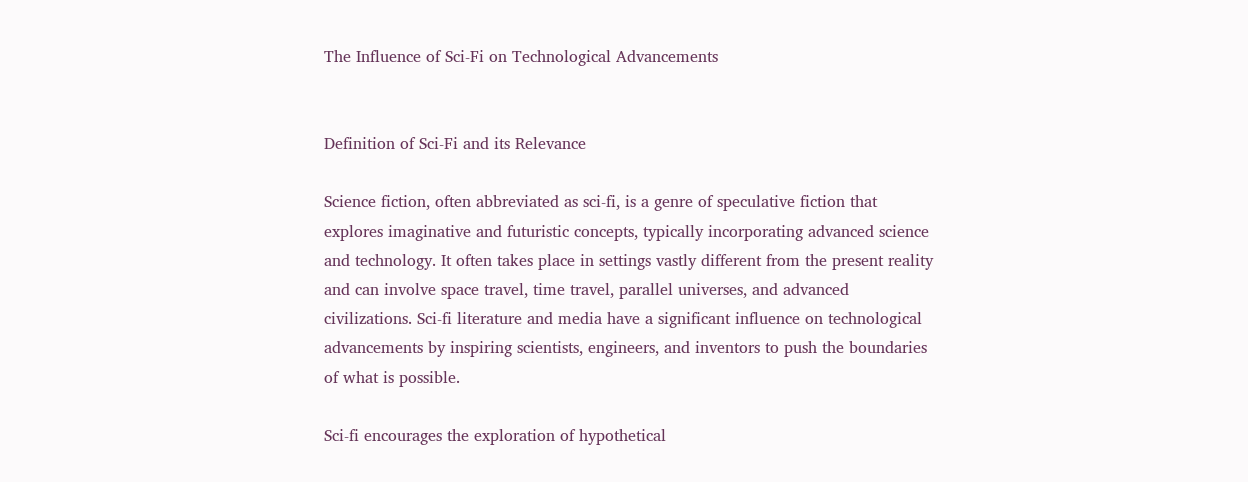The Influence of Sci-Fi on Technological Advancements


Definition of Sci-Fi and its Relevance

Science fiction, often abbreviated as sci-fi, is a genre of speculative fiction that explores imaginative and futuristic concepts, typically incorporating advanced science and technology. It often takes place in settings vastly different from the present reality and can involve space travel, time travel, parallel universes, and advanced civilizations. Sci-fi literature and media have a significant influence on technological advancements by inspiring scientists, engineers, and inventors to push the boundaries of what is possible.

Sci-fi encourages the exploration of hypothetical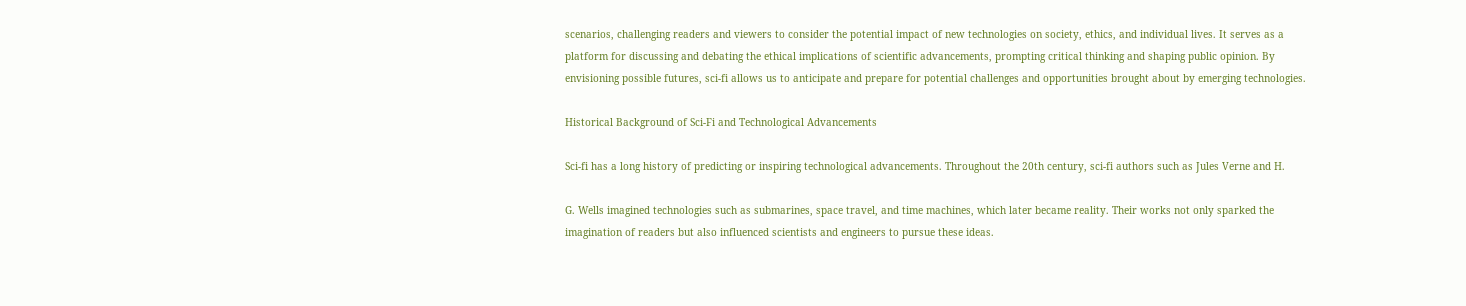scenarios, challenging readers and viewers to consider the potential impact of new technologies on society, ethics, and individual lives. It serves as a platform for discussing and debating the ethical implications of scientific advancements, prompting critical thinking and shaping public opinion. By envisioning possible futures, sci-fi allows us to anticipate and prepare for potential challenges and opportunities brought about by emerging technologies.

Historical Background of Sci-Fi and Technological Advancements

Sci-fi has a long history of predicting or inspiring technological advancements. Throughout the 20th century, sci-fi authors such as Jules Verne and H.

G. Wells imagined technologies such as submarines, space travel, and time machines, which later became reality. Their works not only sparked the imagination of readers but also influenced scientists and engineers to pursue these ideas.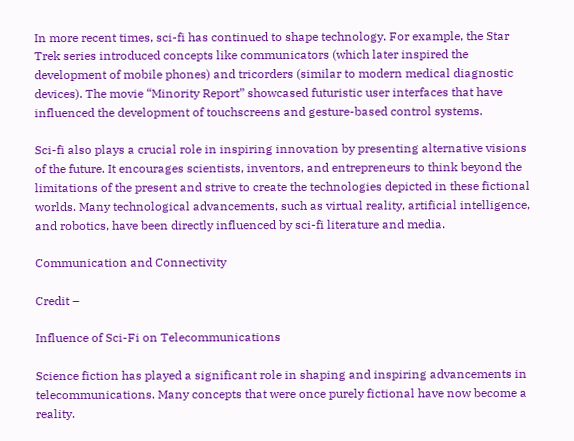In more recent times, sci-fi has continued to shape technology. For example, the Star Trek series introduced concepts like communicators (which later inspired the development of mobile phones) and tricorders (similar to modern medical diagnostic devices). The movie “Minority Report” showcased futuristic user interfaces that have influenced the development of touchscreens and gesture-based control systems.

Sci-fi also plays a crucial role in inspiring innovation by presenting alternative visions of the future. It encourages scientists, inventors, and entrepreneurs to think beyond the limitations of the present and strive to create the technologies depicted in these fictional worlds. Many technological advancements, such as virtual reality, artificial intelligence, and robotics, have been directly influenced by sci-fi literature and media.

Communication and Connectivity

Credit –

Influence of Sci-Fi on Telecommunications

Science fiction has played a significant role in shaping and inspiring advancements in telecommunications. Many concepts that were once purely fictional have now become a reality.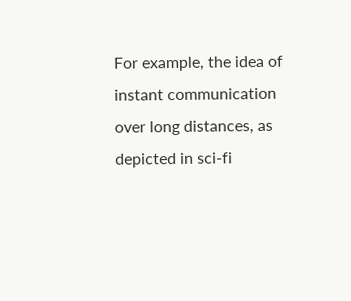For example, the idea of instant communication over long distances, as depicted in sci-fi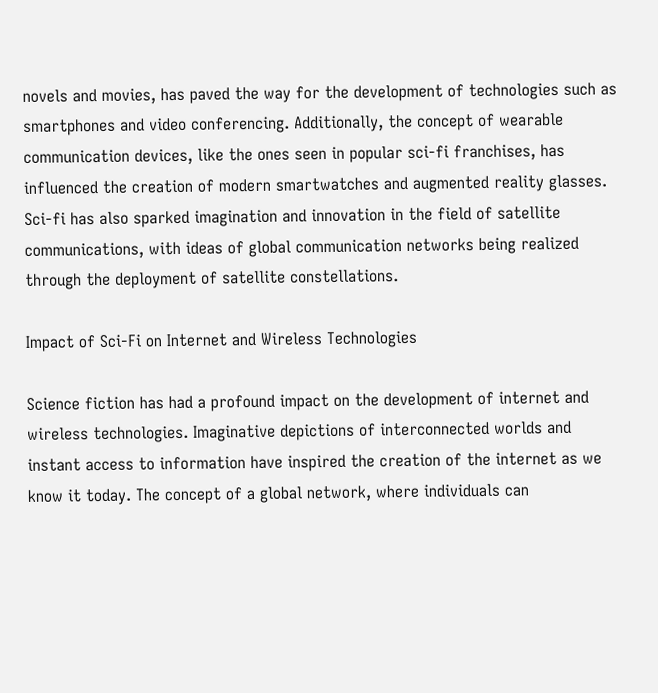novels and movies, has paved the way for the development of technologies such as smartphones and video conferencing. Additionally, the concept of wearable communication devices, like the ones seen in popular sci-fi franchises, has influenced the creation of modern smartwatches and augmented reality glasses. Sci-fi has also sparked imagination and innovation in the field of satellite communications, with ideas of global communication networks being realized through the deployment of satellite constellations.

Impact of Sci-Fi on Internet and Wireless Technologies

Science fiction has had a profound impact on the development of internet and wireless technologies. Imaginative depictions of interconnected worlds and instant access to information have inspired the creation of the internet as we know it today. The concept of a global network, where individuals can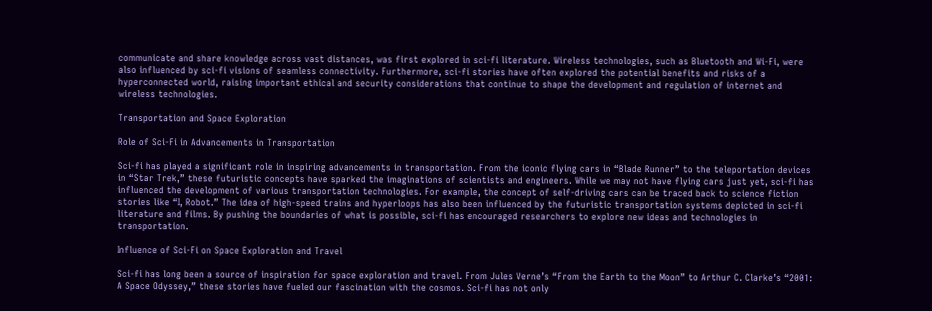communicate and share knowledge across vast distances, was first explored in sci-fi literature. Wireless technologies, such as Bluetooth and Wi-Fi, were also influenced by sci-fi visions of seamless connectivity. Furthermore, sci-fi stories have often explored the potential benefits and risks of a hyperconnected world, raising important ethical and security considerations that continue to shape the development and regulation of internet and wireless technologies.

Transportation and Space Exploration

Role of Sci-Fi in Advancements in Transportation

Sci-fi has played a significant role in inspiring advancements in transportation. From the iconic flying cars in “Blade Runner” to the teleportation devices in “Star Trek,” these futuristic concepts have sparked the imaginations of scientists and engineers. While we may not have flying cars just yet, sci-fi has influenced the development of various transportation technologies. For example, the concept of self-driving cars can be traced back to science fiction stories like “I, Robot.” The idea of high-speed trains and hyperloops has also been influenced by the futuristic transportation systems depicted in sci-fi literature and films. By pushing the boundaries of what is possible, sci-fi has encouraged researchers to explore new ideas and technologies in transportation.

Influence of Sci-Fi on Space Exploration and Travel

Sci-fi has long been a source of inspiration for space exploration and travel. From Jules Verne’s “From the Earth to the Moon” to Arthur C. Clarke’s “2001: A Space Odyssey,” these stories have fueled our fascination with the cosmos. Sci-fi has not only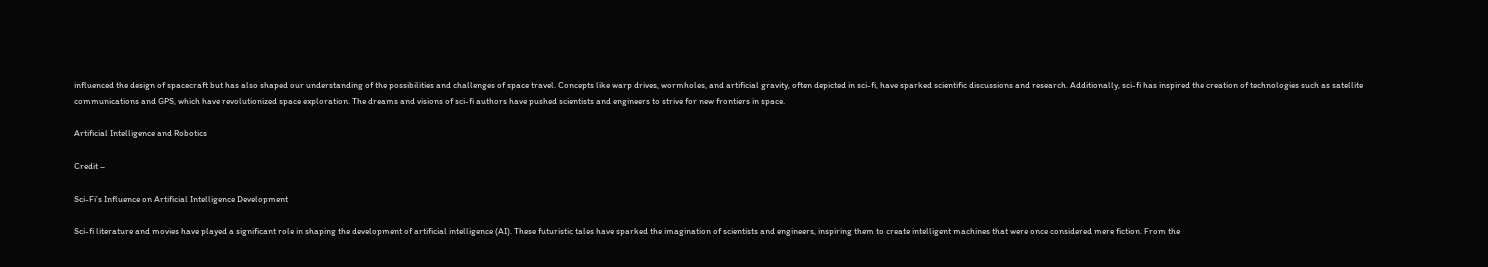influenced the design of spacecraft but has also shaped our understanding of the possibilities and challenges of space travel. Concepts like warp drives, wormholes, and artificial gravity, often depicted in sci-fi, have sparked scientific discussions and research. Additionally, sci-fi has inspired the creation of technologies such as satellite communications and GPS, which have revolutionized space exploration. The dreams and visions of sci-fi authors have pushed scientists and engineers to strive for new frontiers in space.

Artificial Intelligence and Robotics

Credit –

Sci-Fi’s Influence on Artificial Intelligence Development

Sci-fi literature and movies have played a significant role in shaping the development of artificial intelligence (AI). These futuristic tales have sparked the imagination of scientists and engineers, inspiring them to create intelligent machines that were once considered mere fiction. From the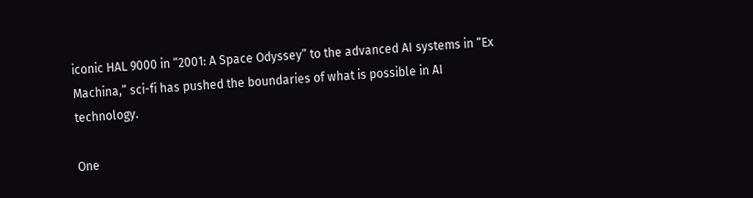iconic HAL 9000 in “2001: A Space Odyssey” to the advanced AI systems in “Ex Machina,” sci-fi has pushed the boundaries of what is possible in AI technology.

One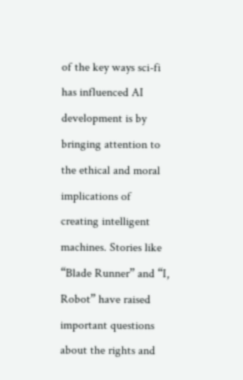of the key ways sci-fi has influenced AI development is by bringing attention to the ethical and moral implications of creating intelligent machines. Stories like “Blade Runner” and “I, Robot” have raised important questions about the rights and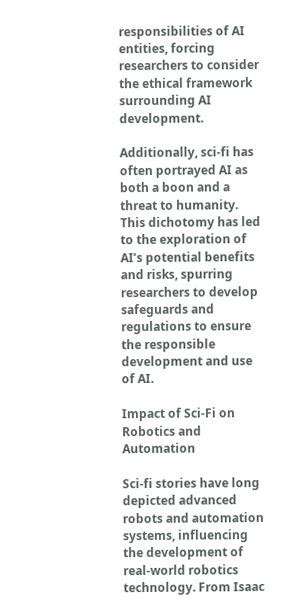responsibilities of AI entities, forcing researchers to consider the ethical framework surrounding AI development.

Additionally, sci-fi has often portrayed AI as both a boon and a threat to humanity. This dichotomy has led to the exploration of AI’s potential benefits and risks, spurring researchers to develop safeguards and regulations to ensure the responsible development and use of AI.

Impact of Sci-Fi on Robotics and Automation

Sci-fi stories have long depicted advanced robots and automation systems, influencing the development of real-world robotics technology. From Isaac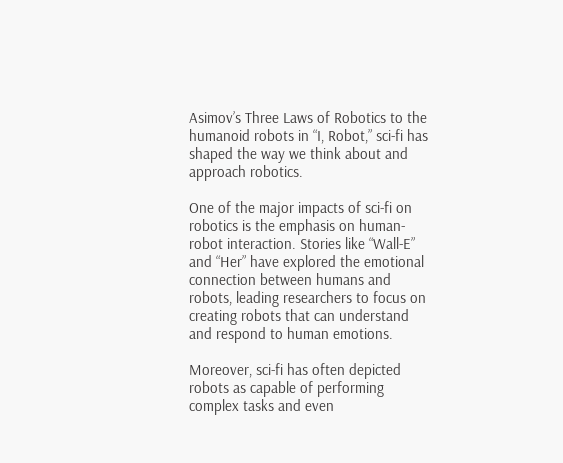Asimov’s Three Laws of Robotics to the humanoid robots in “I, Robot,” sci-fi has shaped the way we think about and approach robotics.

One of the major impacts of sci-fi on robotics is the emphasis on human-robot interaction. Stories like “Wall-E” and “Her” have explored the emotional connection between humans and robots, leading researchers to focus on creating robots that can understand and respond to human emotions.

Moreover, sci-fi has often depicted robots as capable of performing complex tasks and even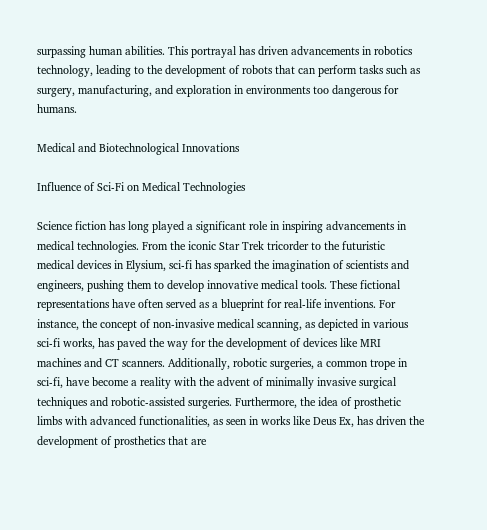surpassing human abilities. This portrayal has driven advancements in robotics technology, leading to the development of robots that can perform tasks such as surgery, manufacturing, and exploration in environments too dangerous for humans.

Medical and Biotechnological Innovations

Influence of Sci-Fi on Medical Technologies

Science fiction has long played a significant role in inspiring advancements in medical technologies. From the iconic Star Trek tricorder to the futuristic medical devices in Elysium, sci-fi has sparked the imagination of scientists and engineers, pushing them to develop innovative medical tools. These fictional representations have often served as a blueprint for real-life inventions. For instance, the concept of non-invasive medical scanning, as depicted in various sci-fi works, has paved the way for the development of devices like MRI machines and CT scanners. Additionally, robotic surgeries, a common trope in sci-fi, have become a reality with the advent of minimally invasive surgical techniques and robotic-assisted surgeries. Furthermore, the idea of prosthetic limbs with advanced functionalities, as seen in works like Deus Ex, has driven the development of prosthetics that are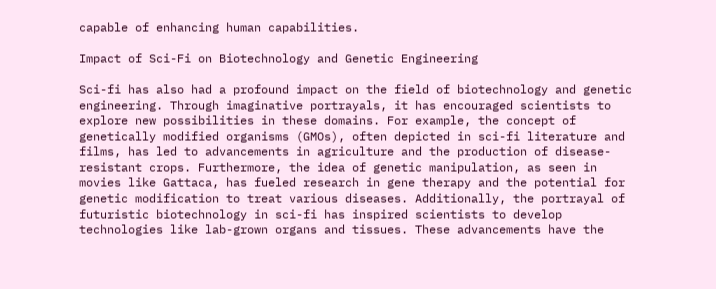capable of enhancing human capabilities.

Impact of Sci-Fi on Biotechnology and Genetic Engineering

Sci-fi has also had a profound impact on the field of biotechnology and genetic engineering. Through imaginative portrayals, it has encouraged scientists to explore new possibilities in these domains. For example, the concept of genetically modified organisms (GMOs), often depicted in sci-fi literature and films, has led to advancements in agriculture and the production of disease-resistant crops. Furthermore, the idea of genetic manipulation, as seen in movies like Gattaca, has fueled research in gene therapy and the potential for genetic modification to treat various diseases. Additionally, the portrayal of futuristic biotechnology in sci-fi has inspired scientists to develop technologies like lab-grown organs and tissues. These advancements have the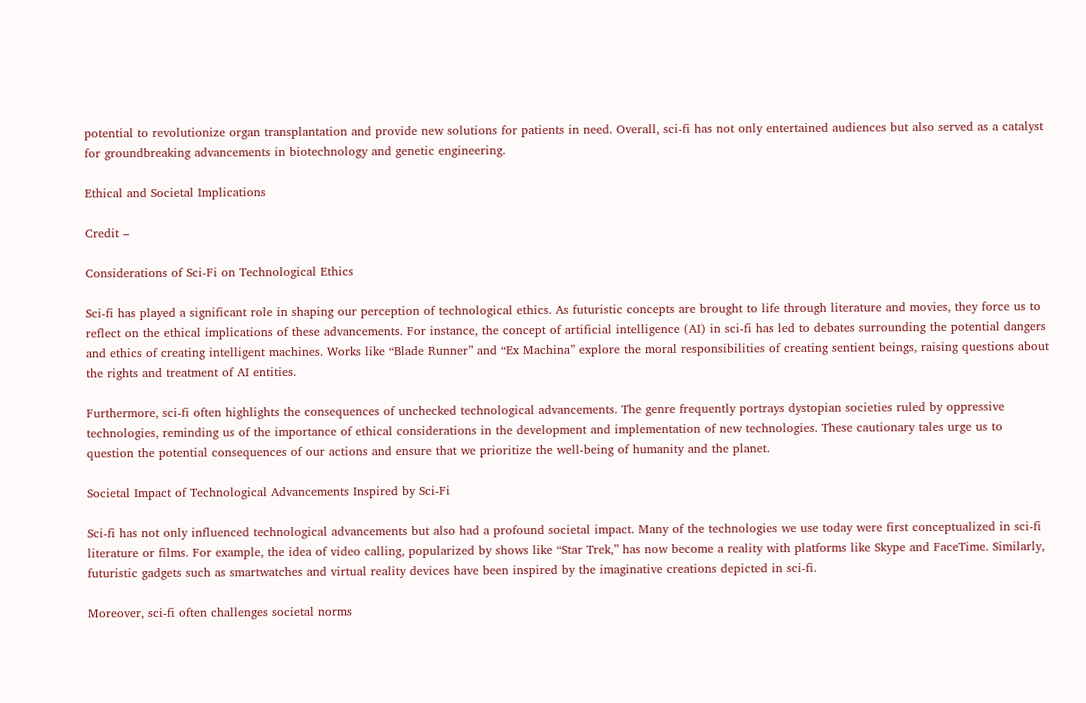potential to revolutionize organ transplantation and provide new solutions for patients in need. Overall, sci-fi has not only entertained audiences but also served as a catalyst for groundbreaking advancements in biotechnology and genetic engineering.

Ethical and Societal Implications

Credit –

Considerations of Sci-Fi on Technological Ethics

Sci-fi has played a significant role in shaping our perception of technological ethics. As futuristic concepts are brought to life through literature and movies, they force us to reflect on the ethical implications of these advancements. For instance, the concept of artificial intelligence (AI) in sci-fi has led to debates surrounding the potential dangers and ethics of creating intelligent machines. Works like “Blade Runner” and “Ex Machina” explore the moral responsibilities of creating sentient beings, raising questions about the rights and treatment of AI entities.

Furthermore, sci-fi often highlights the consequences of unchecked technological advancements. The genre frequently portrays dystopian societies ruled by oppressive technologies, reminding us of the importance of ethical considerations in the development and implementation of new technologies. These cautionary tales urge us to question the potential consequences of our actions and ensure that we prioritize the well-being of humanity and the planet.

Societal Impact of Technological Advancements Inspired by Sci-Fi

Sci-fi has not only influenced technological advancements but also had a profound societal impact. Many of the technologies we use today were first conceptualized in sci-fi literature or films. For example, the idea of video calling, popularized by shows like “Star Trek,” has now become a reality with platforms like Skype and FaceTime. Similarly, futuristic gadgets such as smartwatches and virtual reality devices have been inspired by the imaginative creations depicted in sci-fi.

Moreover, sci-fi often challenges societal norms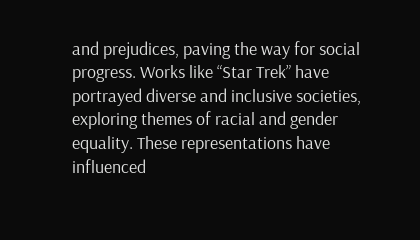and prejudices, paving the way for social progress. Works like “Star Trek” have portrayed diverse and inclusive societies, exploring themes of racial and gender equality. These representations have influenced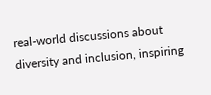real-world discussions about diversity and inclusion, inspiring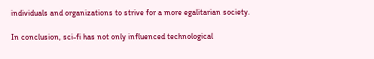individuals and organizations to strive for a more egalitarian society.

In conclusion, sci-fi has not only influenced technological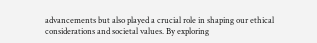advancements but also played a crucial role in shaping our ethical considerations and societal values. By exploring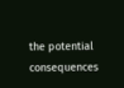the potential consequences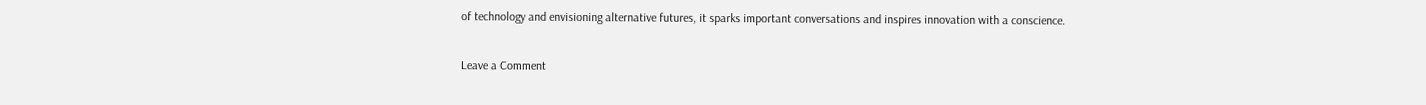of technology and envisioning alternative futures, it sparks important conversations and inspires innovation with a conscience.

Leave a Comment